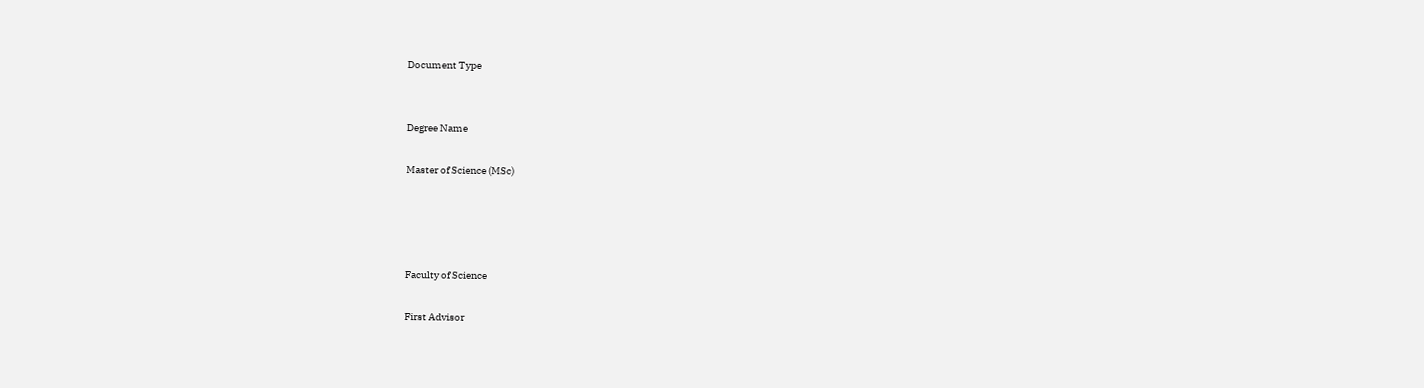Document Type


Degree Name

Master of Science (MSc)




Faculty of Science

First Advisor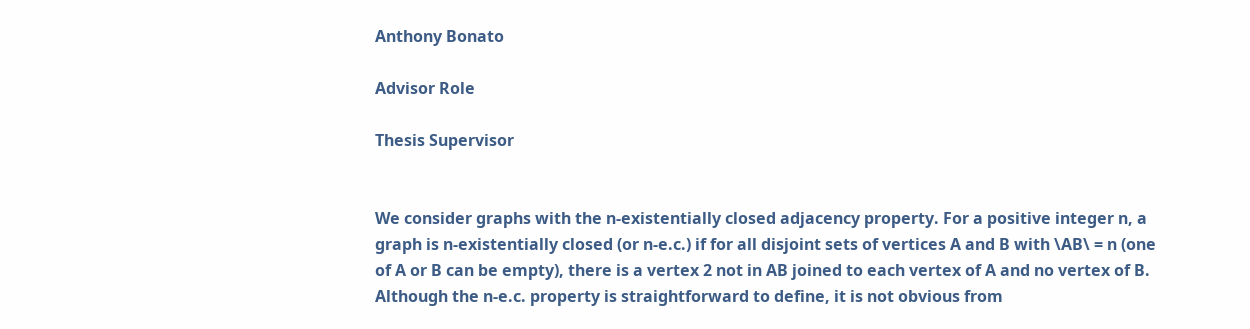Anthony Bonato

Advisor Role

Thesis Supervisor


We consider graphs with the n-existentially closed adjacency property. For a positive integer n, a graph is n-existentially closed (or n-e.c.) if for all disjoint sets of vertices A and B with \AB\ = n (one of A or B can be empty), there is a vertex 2 not in AB joined to each vertex of A and no vertex of B. Although the n-e.c. property is straightforward to define, it is not obvious from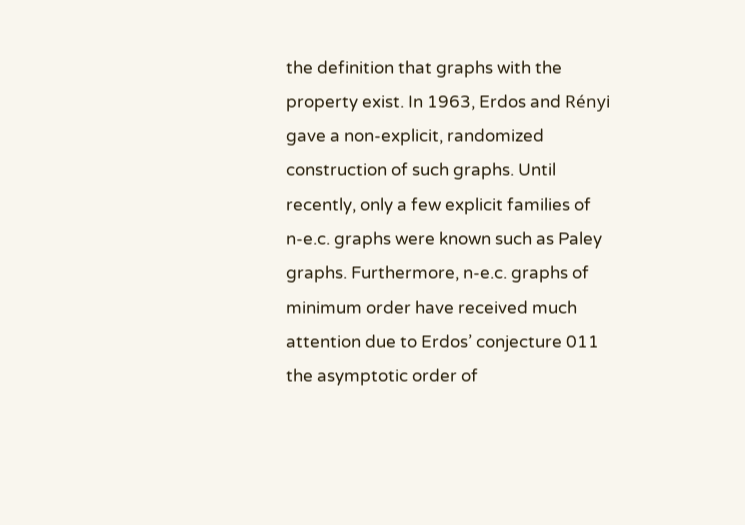the definition that graphs with the property exist. In 1963, Erdos and Rényi gave a non-explicit, randomized construction of such graphs. Until recently, only a few explicit families of n-e.c. graphs were known such as Paley graphs. Furthermore, n-e.c. graphs of minimum order have received much attention due to Erdos’ conjecture 011 the asymptotic order of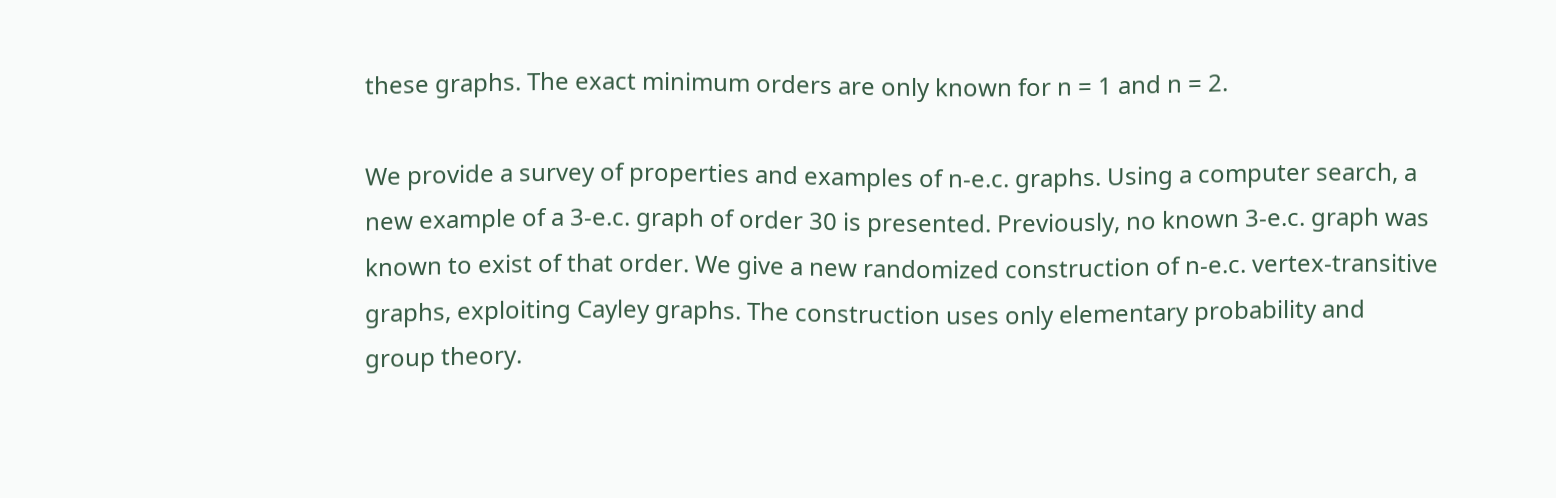these graphs. The exact minimum orders are only known for n = 1 and n = 2.

We provide a survey of properties and examples of n-e.c. graphs. Using a computer search, a new example of a 3-e.c. graph of order 30 is presented. Previously, no known 3-e.c. graph was known to exist of that order. We give a new randomized construction of n-e.c. vertex-transitive graphs, exploiting Cayley graphs. The construction uses only elementary probability and group theory.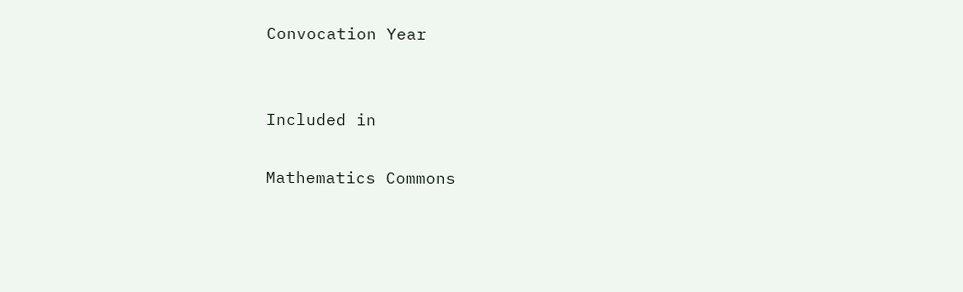Convocation Year


Included in

Mathematics Commons